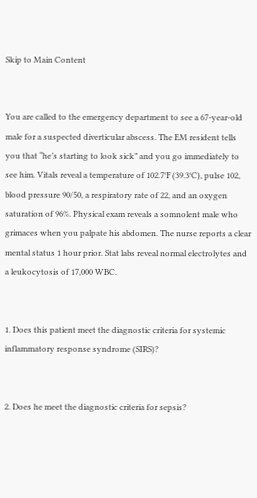Skip to Main Content


You are called to the emergency department to see a 67-year-old male for a suspected diverticular abscess. The EM resident tells you that “he’s starting to look sick” and you go immediately to see him. Vitals reveal a temperature of 102.7°F (39.3°C), pulse 102, blood pressure 90/50, a respiratory rate of 22, and an oxygen saturation of 96%. Physical exam reveals a somnolent male who grimaces when you palpate his abdomen. The nurse reports a clear mental status 1 hour prior. Stat labs reveal normal electrolytes and a leukocytosis of 17,000 WBC.


1. Does this patient meet the diagnostic criteria for systemic inflammatory response syndrome (SIRS)?


2. Does he meet the diagnostic criteria for sepsis?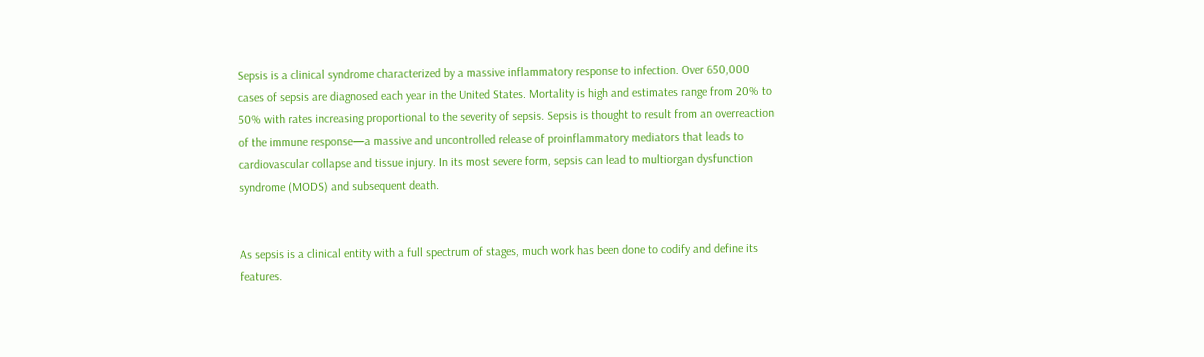Sepsis is a clinical syndrome characterized by a massive inflammatory response to infection. Over 650,000 cases of sepsis are diagnosed each year in the United States. Mortality is high and estimates range from 20% to 50% with rates increasing proportional to the severity of sepsis. Sepsis is thought to result from an overreaction of the immune response—a massive and uncontrolled release of proinflammatory mediators that leads to cardiovascular collapse and tissue injury. In its most severe form, sepsis can lead to multiorgan dysfunction syndrome (MODS) and subsequent death.


As sepsis is a clinical entity with a full spectrum of stages, much work has been done to codify and define its features.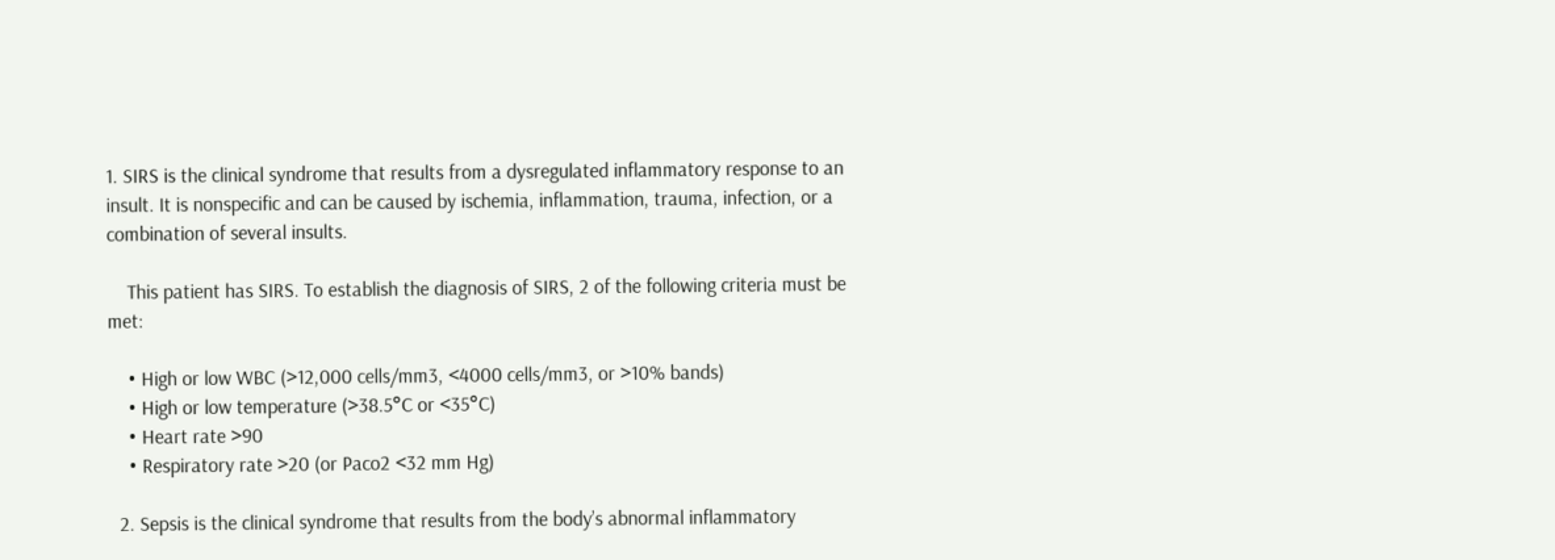1. SIRS is the clinical syndrome that results from a dysregulated inflammatory response to an insult. It is nonspecific and can be caused by ischemia, inflammation, trauma, infection, or a combination of several insults.

    This patient has SIRS. To establish the diagnosis of SIRS, 2 of the following criteria must be met:

    • High or low WBC (>12,000 cells/mm3, <4000 cells/mm3, or >10% bands)
    • High or low temperature (>38.5°C or <35°C)
    • Heart rate >90
    • Respiratory rate >20 (or Paco2 <32 mm Hg)

  2. Sepsis is the clinical syndrome that results from the body’s abnormal inflammatory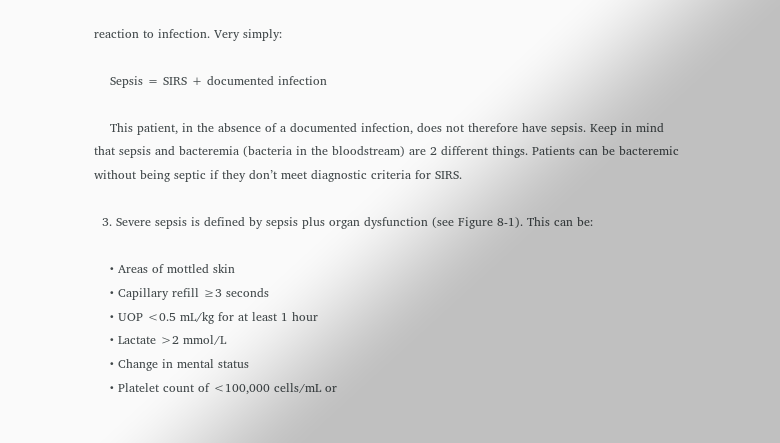reaction to infection. Very simply:

    Sepsis = SIRS + documented infection

    This patient, in the absence of a documented infection, does not therefore have sepsis. Keep in mind that sepsis and bacteremia (bacteria in the bloodstream) are 2 different things. Patients can be bacteremic without being septic if they don’t meet diagnostic criteria for SIRS.

  3. Severe sepsis is defined by sepsis plus organ dysfunction (see Figure 8-1). This can be:

    • Areas of mottled skin
    • Capillary refill ≥3 seconds
    • UOP <0.5 mL/kg for at least 1 hour
    • Lactate >2 mmol/L
    • Change in mental status
    • Platelet count of <100,000 cells/mL or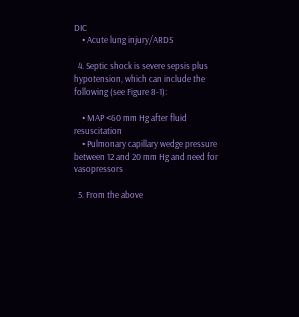DIC
    • Acute lung injury/ARDS

  4. Septic shock is severe sepsis plus hypotension, which can include the following (see Figure 8-1):

    • MAP <60 mm Hg after fluid resuscitation
    • Pulmonary capillary wedge pressure between 12 and 20 mm Hg and need for vasopressors

  5. From the above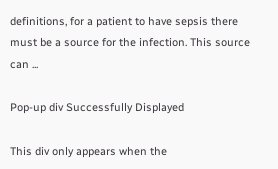definitions, for a patient to have sepsis there must be a source for the infection. This source can ...

Pop-up div Successfully Displayed

This div only appears when the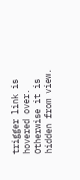trigger link is hovered over. Otherwise it is hidden from view.